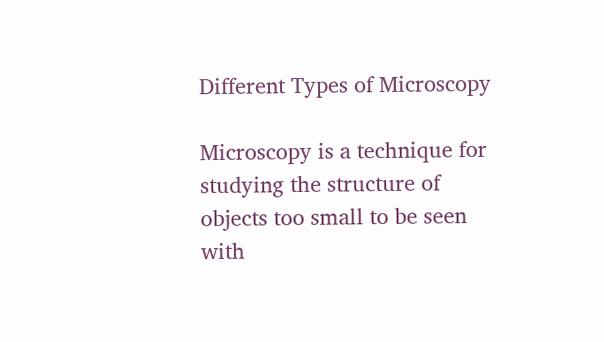Different Types of Microscopy

Microscopy is a technique for studying the structure of objects too small to be seen with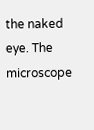the naked eye. The microscope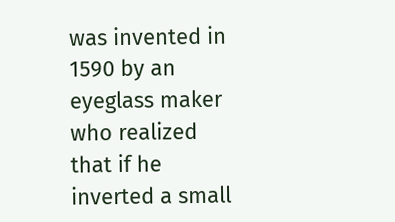was invented in 1590 by an eyeglass maker who realized that if he inverted a small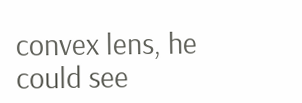convex lens, he could see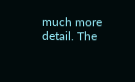much more detail. The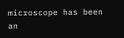microscope has been an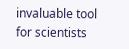invaluable tool for scientists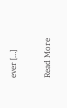ever […]

Read More